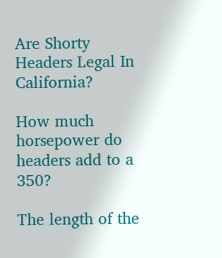Are Shorty Headers Legal In California?

How much horsepower do headers add to a 350?

The length of the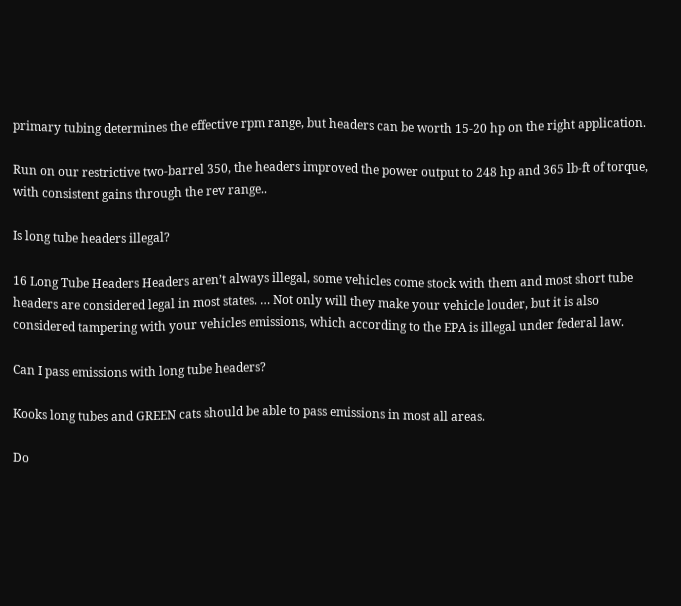primary tubing determines the effective rpm range, but headers can be worth 15-20 hp on the right application.

Run on our restrictive two-barrel 350, the headers improved the power output to 248 hp and 365 lb-ft of torque, with consistent gains through the rev range..

Is long tube headers illegal?

16 Long Tube Headers Headers aren’t always illegal, some vehicles come stock with them and most short tube headers are considered legal in most states. … Not only will they make your vehicle louder, but it is also considered tampering with your vehicles emissions, which according to the EPA is illegal under federal law.

Can I pass emissions with long tube headers?

Kooks long tubes and GREEN cats should be able to pass emissions in most all areas.

Do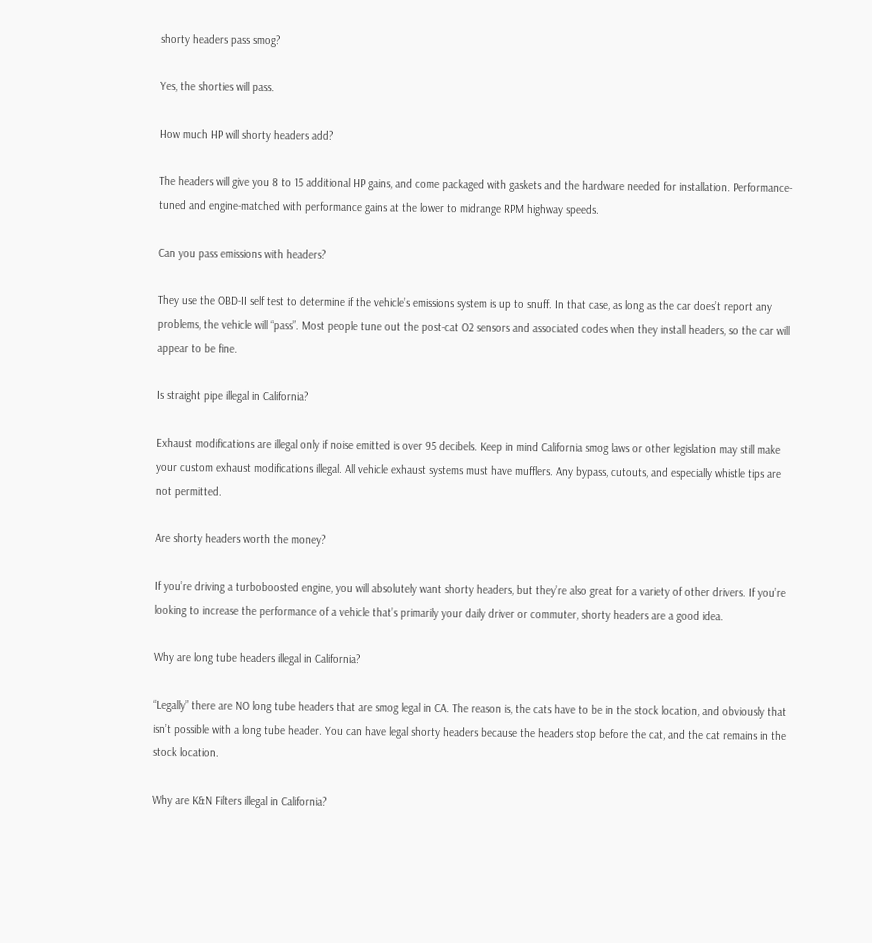shorty headers pass smog?

Yes, the shorties will pass.

How much HP will shorty headers add?

The headers will give you 8 to 15 additional HP gains, and come packaged with gaskets and the hardware needed for installation. Performance-tuned and engine-matched with performance gains at the lower to midrange RPM highway speeds.

Can you pass emissions with headers?

They use the OBD-II self test to determine if the vehicle’s emissions system is up to snuff. In that case, as long as the car does’t report any problems, the vehicle will “pass”. Most people tune out the post-cat O2 sensors and associated codes when they install headers, so the car will appear to be fine.

Is straight pipe illegal in California?

Exhaust modifications are illegal only if noise emitted is over 95 decibels. Keep in mind California smog laws or other legislation may still make your custom exhaust modifications illegal. All vehicle exhaust systems must have mufflers. Any bypass, cutouts, and especially whistle tips are not permitted.

Are shorty headers worth the money?

If you’re driving a turboboosted engine, you will absolutely want shorty headers, but they’re also great for a variety of other drivers. If you’re looking to increase the performance of a vehicle that’s primarily your daily driver or commuter, shorty headers are a good idea.

Why are long tube headers illegal in California?

“Legally” there are NO long tube headers that are smog legal in CA. The reason is, the cats have to be in the stock location, and obviously that isn’t possible with a long tube header. You can have legal shorty headers because the headers stop before the cat, and the cat remains in the stock location.

Why are K&N Filters illegal in California?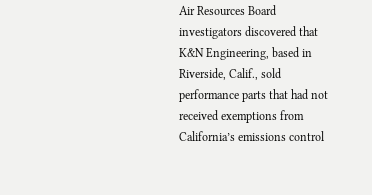Air Resources Board investigators discovered that K&N Engineering, based in Riverside, Calif., sold performance parts that had not received exemptions from California’s emissions control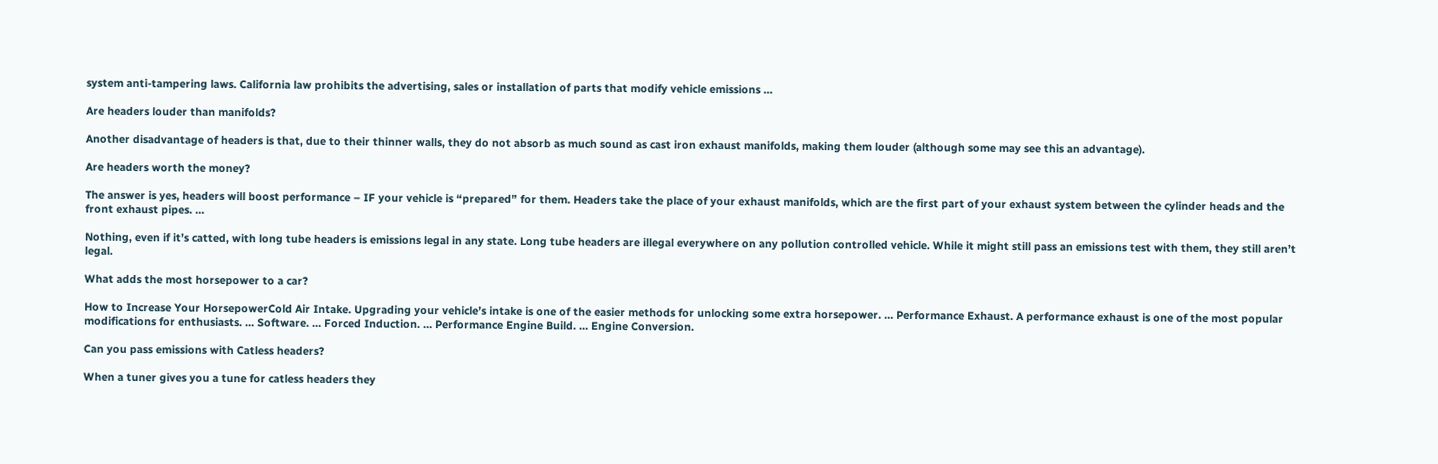system anti-tampering laws. California law prohibits the advertising, sales or installation of parts that modify vehicle emissions …

Are headers louder than manifolds?

Another disadvantage of headers is that, due to their thinner walls, they do not absorb as much sound as cast iron exhaust manifolds, making them louder (although some may see this an advantage).

Are headers worth the money?

The answer is yes, headers will boost performance – IF your vehicle is “prepared” for them. Headers take the place of your exhaust manifolds, which are the first part of your exhaust system between the cylinder heads and the front exhaust pipes. …

Nothing, even if it’s catted, with long tube headers is emissions legal in any state. Long tube headers are illegal everywhere on any pollution controlled vehicle. While it might still pass an emissions test with them, they still aren’t legal.

What adds the most horsepower to a car?

How to Increase Your HorsepowerCold Air Intake. Upgrading your vehicle’s intake is one of the easier methods for unlocking some extra horsepower. … Performance Exhaust. A performance exhaust is one of the most popular modifications for enthusiasts. … Software. … Forced Induction. … Performance Engine Build. … Engine Conversion.

Can you pass emissions with Catless headers?

When a tuner gives you a tune for catless headers they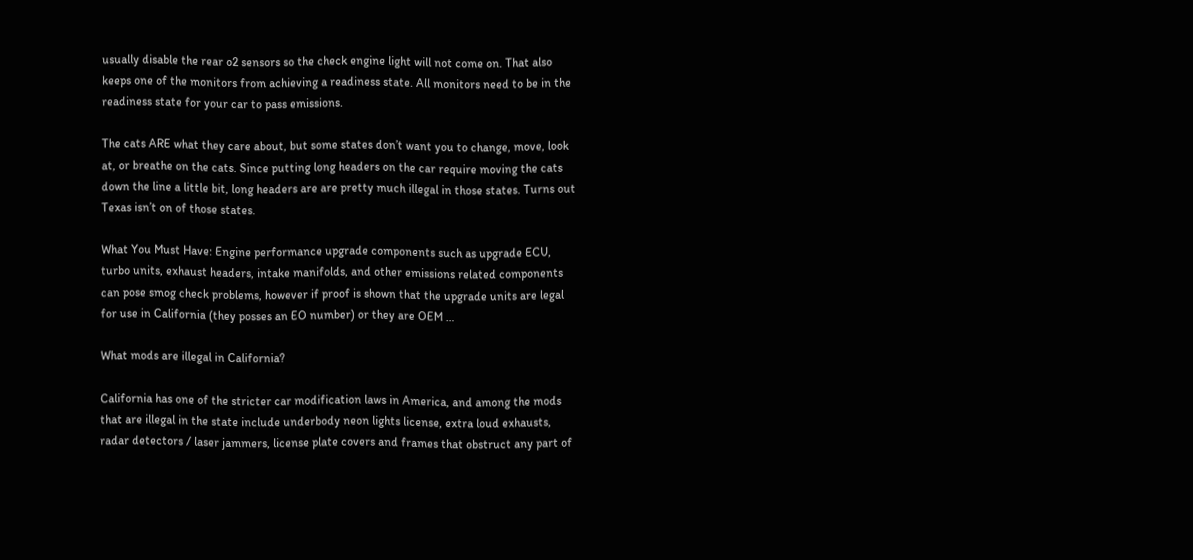usually disable the rear o2 sensors so the check engine light will not come on. That also keeps one of the monitors from achieving a readiness state. All monitors need to be in the readiness state for your car to pass emissions.

The cats ARE what they care about, but some states don’t want you to change, move, look at, or breathe on the cats. Since putting long headers on the car require moving the cats down the line a little bit, long headers are are pretty much illegal in those states. Turns out Texas isn’t on of those states.

What You Must Have: Engine performance upgrade components such as upgrade ECU, turbo units, exhaust headers, intake manifolds, and other emissions related components can pose smog check problems, however if proof is shown that the upgrade units are legal for use in California (they posses an EO number) or they are OEM …

What mods are illegal in California?

California has one of the stricter car modification laws in America, and among the mods that are illegal in the state include underbody neon lights license, extra loud exhausts, radar detectors / laser jammers, license plate covers and frames that obstruct any part of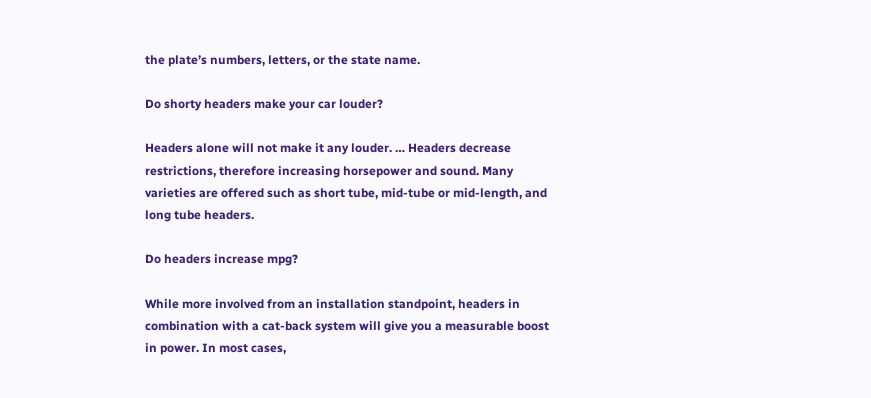the plate’s numbers, letters, or the state name.

Do shorty headers make your car louder?

Headers alone will not make it any louder. … Headers decrease restrictions, therefore increasing horsepower and sound. Many varieties are offered such as short tube, mid-tube or mid-length, and long tube headers.

Do headers increase mpg?

While more involved from an installation standpoint, headers in combination with a cat-back system will give you a measurable boost in power. In most cases,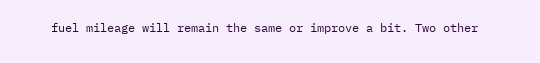fuel mileage will remain the same or improve a bit. Two other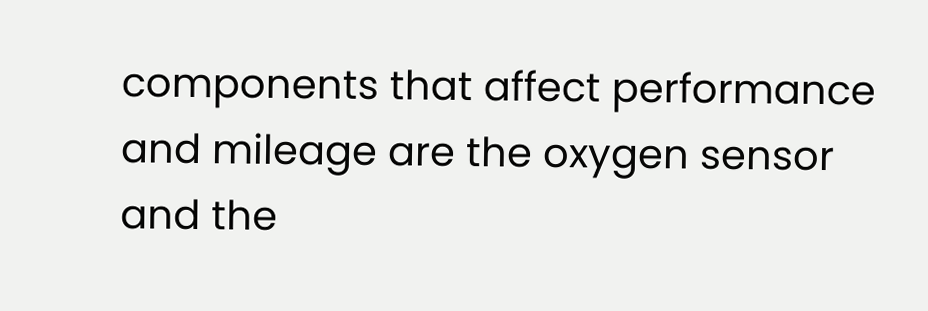components that affect performance and mileage are the oxygen sensor and the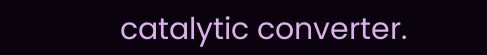catalytic converter.